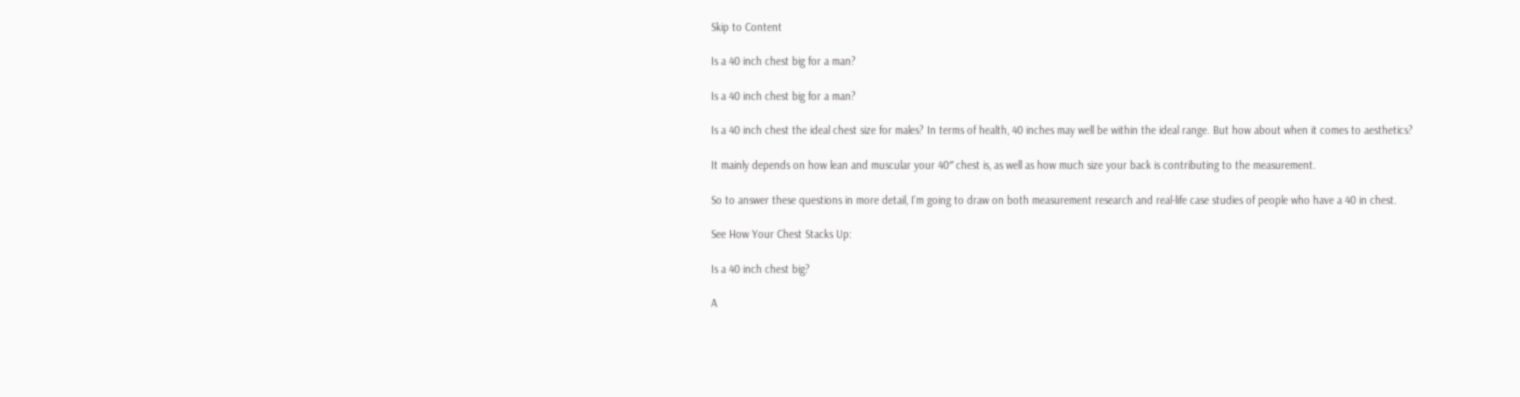Skip to Content

Is a 40 inch chest big for a man?

Is a 40 inch chest big for a man?

Is a 40 inch chest the ideal chest size for males? In terms of health, 40 inches may well be within the ideal range. But how about when it comes to aesthetics?

It mainly depends on how lean and muscular your 40″ chest is, as well as how much size your back is contributing to the measurement.

So to answer these questions in more detail, I’m going to draw on both measurement research and real-life case studies of people who have a 40 in chest.

See How Your Chest Stacks Up:

Is a 40 inch chest big?

A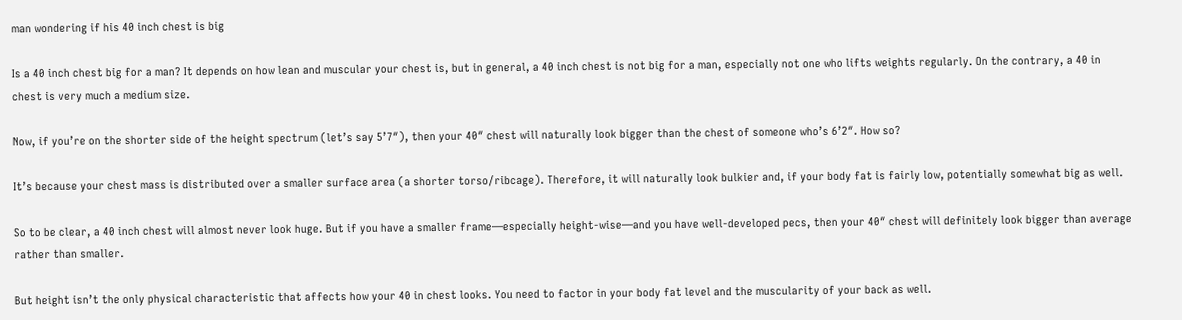man wondering if his 40 inch chest is big

Is a 40 inch chest big for a man? It depends on how lean and muscular your chest is, but in general, a 40 inch chest is not big for a man, especially not one who lifts weights regularly. On the contrary, a 40 in chest is very much a medium size.

Now, if you’re on the shorter side of the height spectrum (let’s say 5’7″), then your 40″ chest will naturally look bigger than the chest of someone who’s 6’2″. How so?

It’s because your chest mass is distributed over a smaller surface area (a shorter torso/ribcage). Therefore, it will naturally look bulkier and, if your body fat is fairly low, potentially somewhat big as well.

So to be clear, a 40 inch chest will almost never look huge. But if you have a smaller frame—especially height-wise—and you have well-developed pecs, then your 40″ chest will definitely look bigger than average rather than smaller.

But height isn’t the only physical characteristic that affects how your 40 in chest looks. You need to factor in your body fat level and the muscularity of your back as well.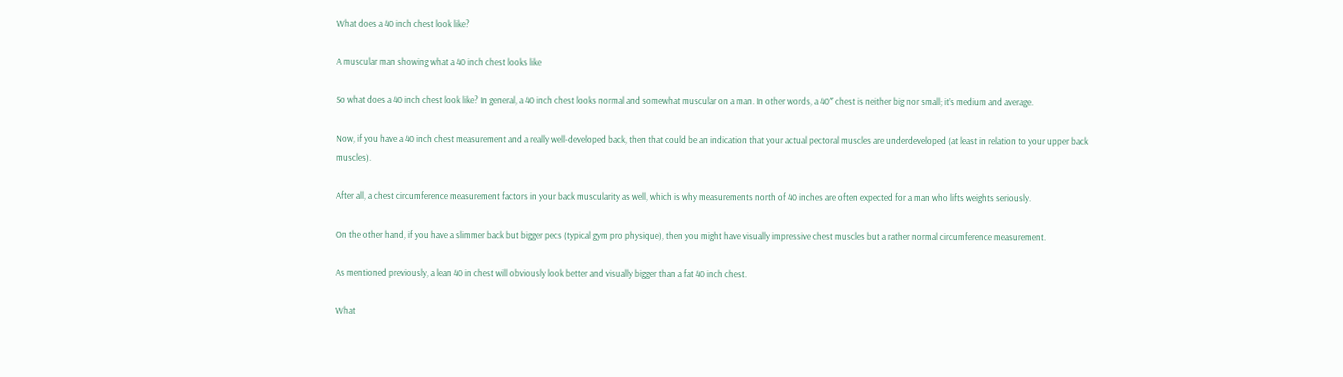What does a 40 inch chest look like?

A muscular man showing what a 40 inch chest looks like

So what does a 40 inch chest look like? In general, a 40 inch chest looks normal and somewhat muscular on a man. In other words, a 40″ chest is neither big nor small; it’s medium and average.

Now, if you have a 40 inch chest measurement and a really well-developed back, then that could be an indication that your actual pectoral muscles are underdeveloped (at least in relation to your upper back muscles).

After all, a chest circumference measurement factors in your back muscularity as well, which is why measurements north of 40 inches are often expected for a man who lifts weights seriously.

On the other hand, if you have a slimmer back but bigger pecs (typical gym pro physique), then you might have visually impressive chest muscles but a rather normal circumference measurement.

As mentioned previously, a lean 40 in chest will obviously look better and visually bigger than a fat 40 inch chest.

What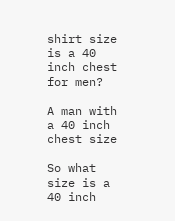shirt size is a 40 inch chest for men?

A man with a 40 inch chest size

So what size is a 40 inch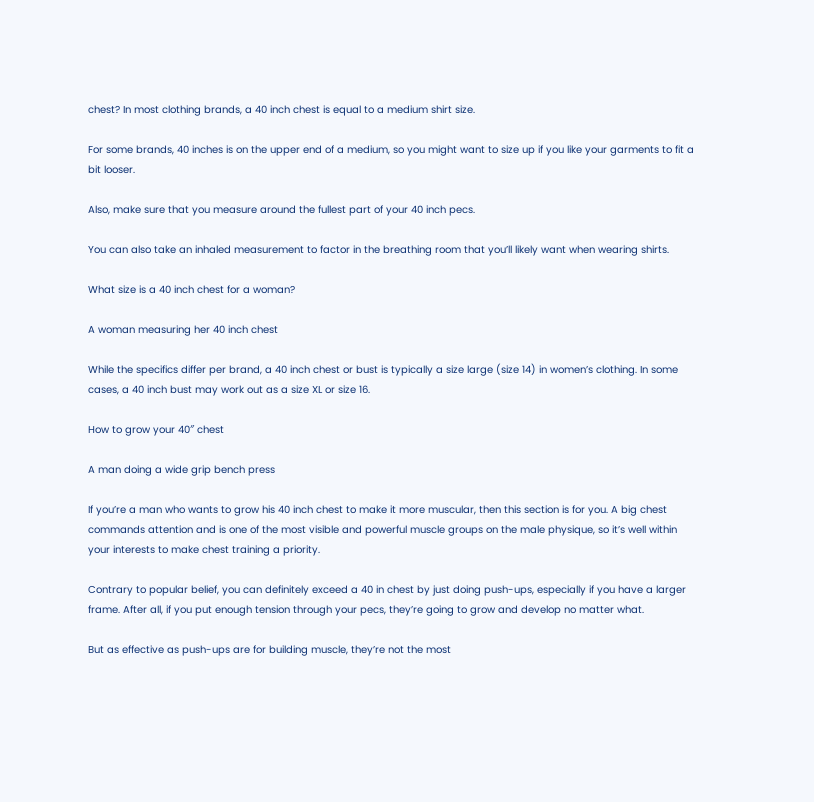chest? In most clothing brands, a 40 inch chest is equal to a medium shirt size.

For some brands, 40 inches is on the upper end of a medium, so you might want to size up if you like your garments to fit a bit looser.

Also, make sure that you measure around the fullest part of your 40 inch pecs.

You can also take an inhaled measurement to factor in the breathing room that you’ll likely want when wearing shirts.

What size is a 40 inch chest for a woman?

A woman measuring her 40 inch chest

While the specifics differ per brand, a 40 inch chest or bust is typically a size large (size 14) in women’s clothing. In some cases, a 40 inch bust may work out as a size XL or size 16.

How to grow your 40″ chest

A man doing a wide grip bench press

If you’re a man who wants to grow his 40 inch chest to make it more muscular, then this section is for you. A big chest commands attention and is one of the most visible and powerful muscle groups on the male physique, so it’s well within your interests to make chest training a priority.

Contrary to popular belief, you can definitely exceed a 40 in chest by just doing push-ups, especially if you have a larger frame. After all, if you put enough tension through your pecs, they’re going to grow and develop no matter what.

But as effective as push-ups are for building muscle, they’re not the most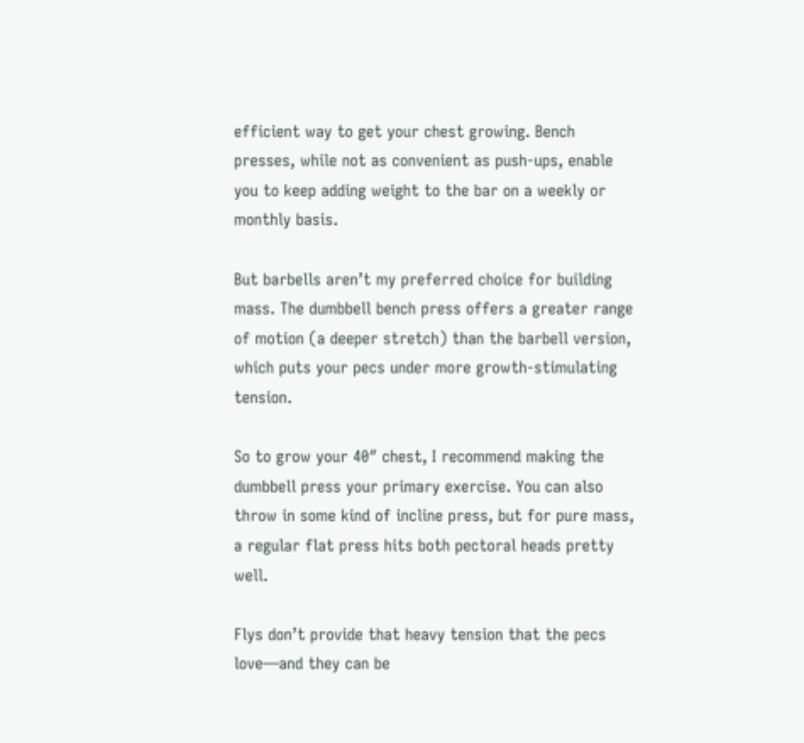efficient way to get your chest growing. Bench presses, while not as convenient as push-ups, enable you to keep adding weight to the bar on a weekly or monthly basis.

But barbells aren’t my preferred choice for building mass. The dumbbell bench press offers a greater range of motion (a deeper stretch) than the barbell version, which puts your pecs under more growth-stimulating tension.

So to grow your 40″ chest, I recommend making the dumbbell press your primary exercise. You can also throw in some kind of incline press, but for pure mass, a regular flat press hits both pectoral heads pretty well.

Flys don’t provide that heavy tension that the pecs love—and they can be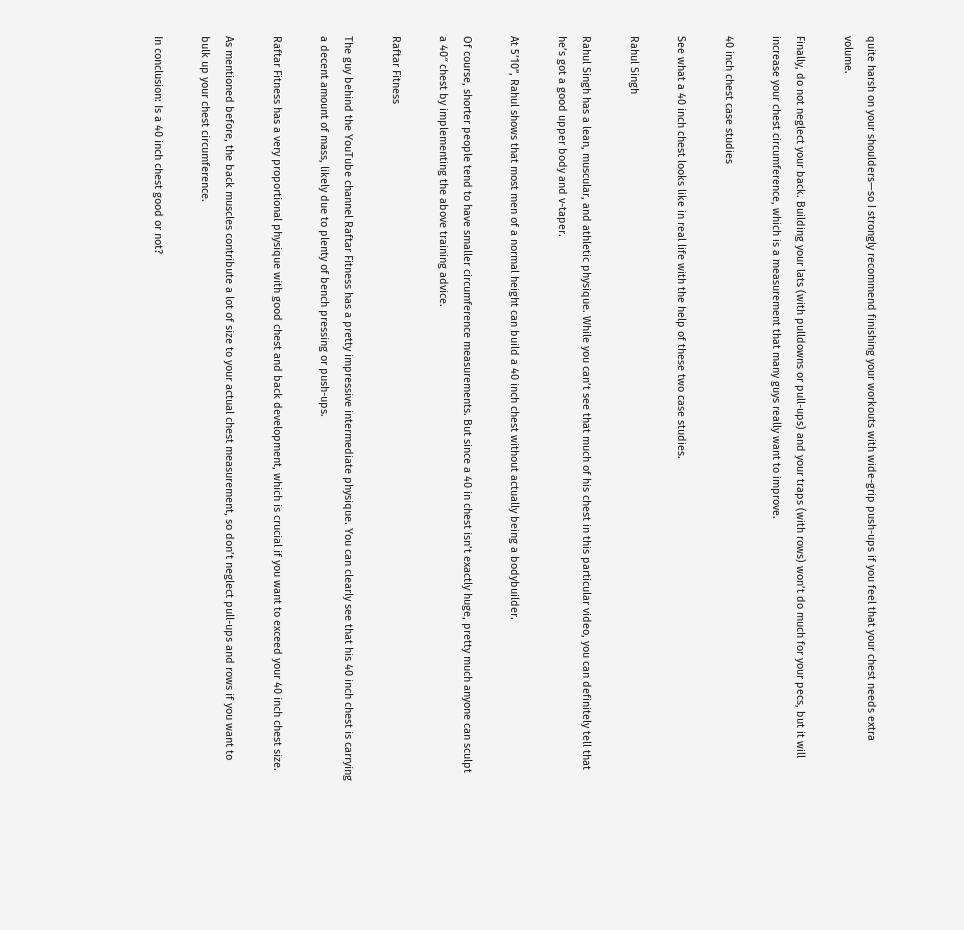quite harsh on your shoulders—so I strongly recommend finishing your workouts with wide-grip push-ups if you feel that your chest needs extra volume.

Finally, do not neglect your back. Building your lats (with pulldowns or pull-ups) and your traps (with rows) won’t do much for your pecs, but it will increase your chest circumference, which is a measurement that many guys really want to improve.

40 inch chest case studies

See what a 40 inch chest looks like in real life with the help of these two case studies.

Rahul Singh

Rahul Singh has a lean, muscular, and athletic physique. While you can’t see that much of his chest in this particular video, you can definitely tell that he’s got a good upper body and v-taper.

At 5’10”, Rahul shows that most men of a normal height can build a 40 inch chest without actually being a bodybuilder.

Of course, shorter people tend to have smaller circumference measurements. But since a 40 in chest isn’t exactly huge, pretty much anyone can sculpt a 40″ chest by implementing the above training advice.

Raftar Fitness

The guy behind the YouTube channel Raftar Fitness has a pretty impressive intermediate physique. You can clearly see that his 40 inch chest is carrying a decent amount of mass, likely due to plenty of bench pressing or push-ups.

Raftar Fitness has a very proportional physique with good chest and back development, which is crucial if you want to exceed your 40 inch chest size.

As mentioned before, the back muscles contribute a lot of size to your actual chest measurement, so don’t neglect pull-ups and rows if you want to bulk up your chest circumference.

In conclusion: Is a 40 inch chest good or not?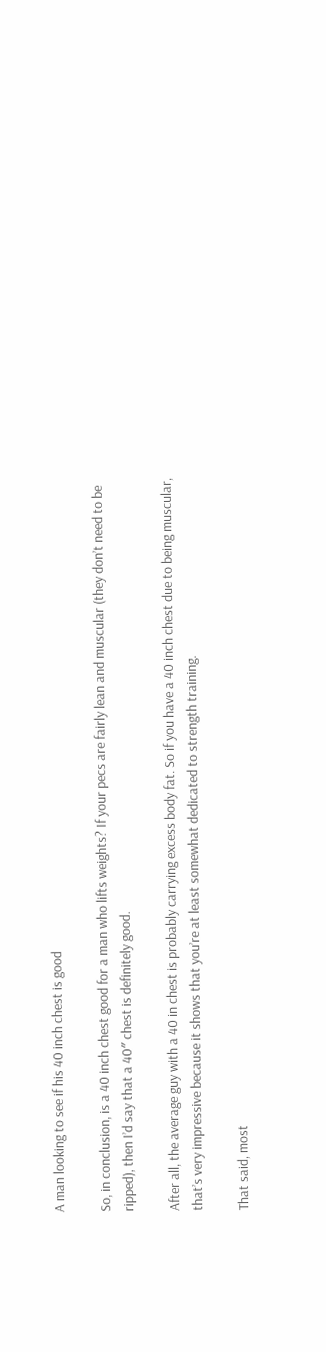A man looking to see if his 40 inch chest is good

So, in conclusion, is a 40 inch chest good for a man who lifts weights? If your pecs are fairly lean and muscular (they don’t need to be ripped), then I’d say that a 40″ chest is definitely good.

After all, the average guy with a 40 in chest is probably carrying excess body fat. So if you have a 40 inch chest due to being muscular, that’s very impressive because it shows that you’re at least somewhat dedicated to strength training.

That said, most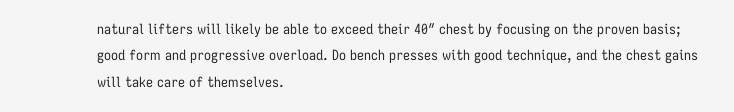natural lifters will likely be able to exceed their 40″ chest by focusing on the proven basis; good form and progressive overload. Do bench presses with good technique, and the chest gains will take care of themselves.